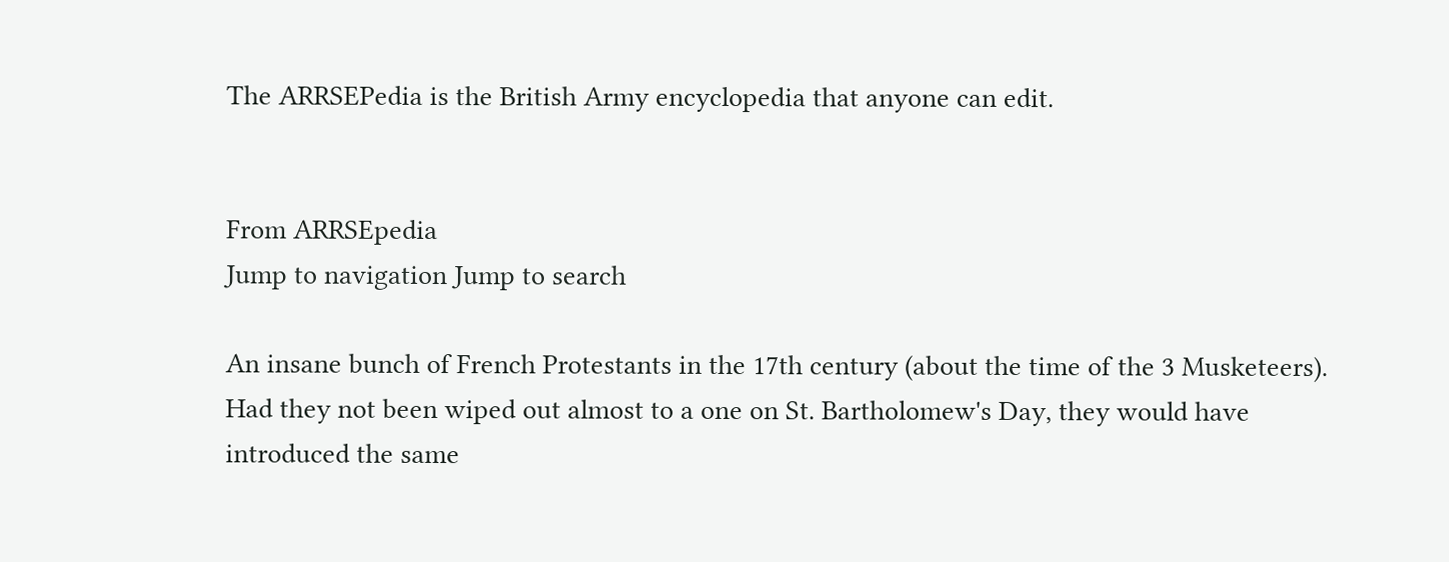The ARRSEPedia is the British Army encyclopedia that anyone can edit.


From ARRSEpedia
Jump to navigation Jump to search

An insane bunch of French Protestants in the 17th century (about the time of the 3 Musketeers). Had they not been wiped out almost to a one on St. Bartholomew's Day, they would have introduced the same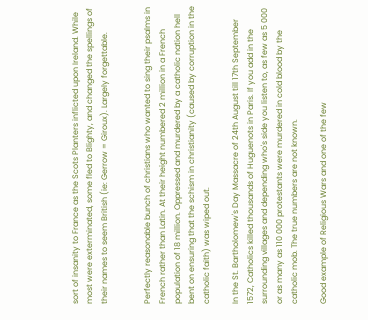sort of insanity to France as the Scots Planters inflicted upon Ireland. While most were exterminated, some fled to Blighty, and changed the spellings of their names to seem British (ie: Gerrow = Giroux). Largely forgettable.


Perfectly reasonable bunch of christians who wanted to sing their psalms in French rather than Latin. At their height numbered 2 million in a French population of 18 million. Oppressed and murdered by a catholic nation hell bent on ensuring that the schism in christianity (caused by corruption in the catholic faith) was wiped out.

In the St. Bartholomew's Day Massacre of 24th August till 17th September 1572, Catholics killed thousands of Huguenots in Paris. If you add in the surrounding villages and depending who's side you listen to, as few as 5 000 or as many as 110 000 protestants were murdered in cold blood by the catholic mob. The true numbers are not known.

Good example of Religious Wars and one of the few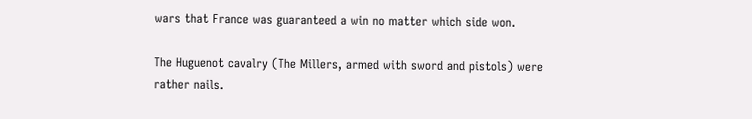wars that France was guaranteed a win no matter which side won.

The Huguenot cavalry (The Millers, armed with sword and pistols) were rather nails.